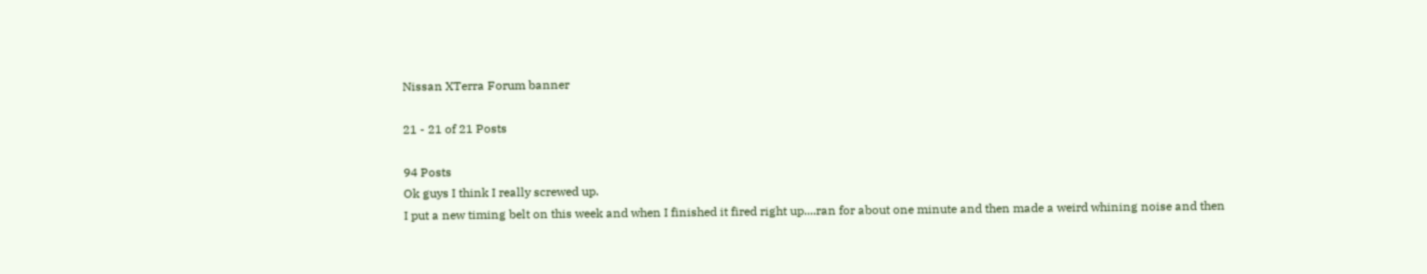Nissan XTerra Forum banner

21 - 21 of 21 Posts

94 Posts
Ok guys I think I really screwed up.
I put a new timing belt on this week and when I finished it fired right up....ran for about one minute and then made a weird whining noise and then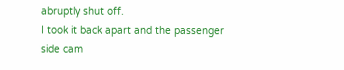abruptly shut off.
I took it back apart and the passenger side cam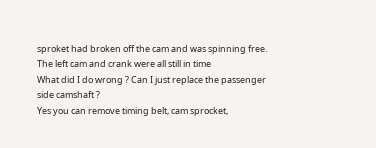sproket had broken off the cam and was spinning free.
The left cam and crank were all still in time
What did I do wrong ? Can I just replace the passenger side camshaft ?
Yes you can remove timing belt, cam sprocket,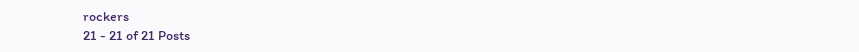rockers
21 - 21 of 21 Posts